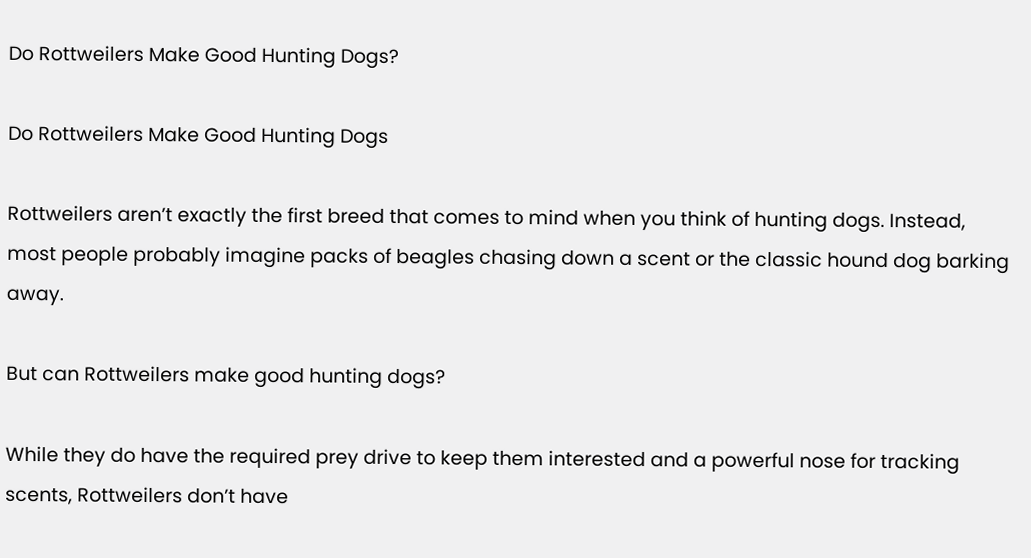Do Rottweilers Make Good Hunting Dogs?

Do Rottweilers Make Good Hunting Dogs

Rottweilers aren’t exactly the first breed that comes to mind when you think of hunting dogs. Instead, most people probably imagine packs of beagles chasing down a scent or the classic hound dog barking away.

But can Rottweilers make good hunting dogs?

While they do have the required prey drive to keep them interested and a powerful nose for tracking scents, Rottweilers don’t have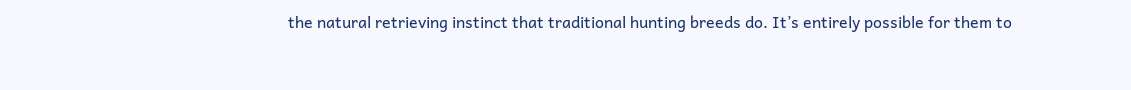the natural retrieving instinct that traditional hunting breeds do. It’s entirely possible for them to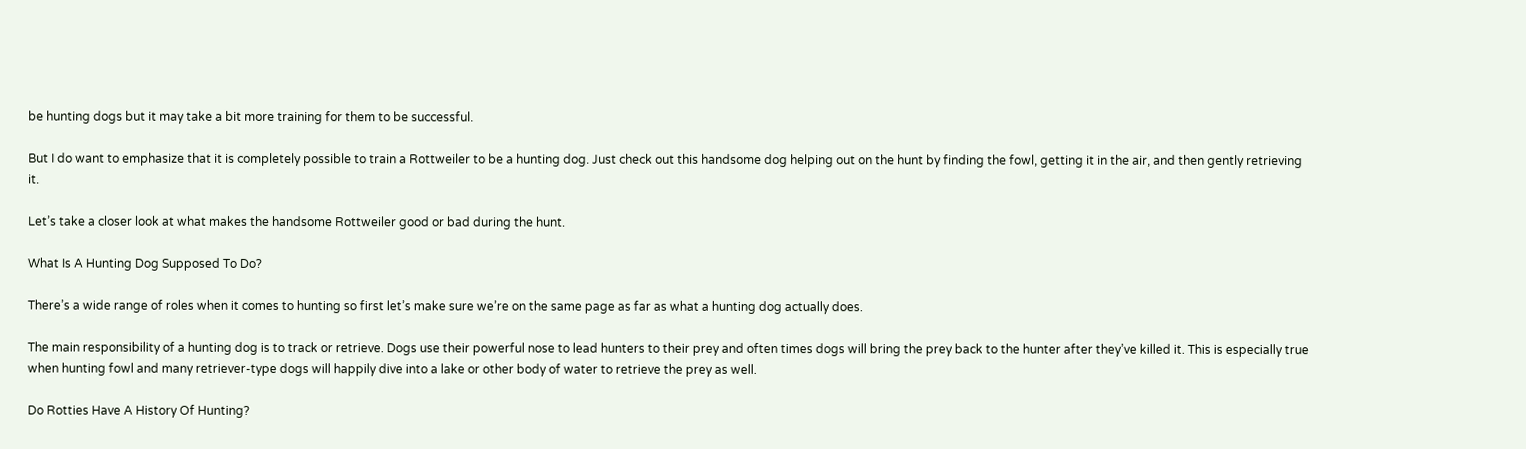be hunting dogs but it may take a bit more training for them to be successful.

But I do want to emphasize that it is completely possible to train a Rottweiler to be a hunting dog. Just check out this handsome dog helping out on the hunt by finding the fowl, getting it in the air, and then gently retrieving it.

Let’s take a closer look at what makes the handsome Rottweiler good or bad during the hunt.

What Is A Hunting Dog Supposed To Do?

There’s a wide range of roles when it comes to hunting so first let’s make sure we’re on the same page as far as what a hunting dog actually does.

The main responsibility of a hunting dog is to track or retrieve. Dogs use their powerful nose to lead hunters to their prey and often times dogs will bring the prey back to the hunter after they’ve killed it. This is especially true when hunting fowl and many retriever-type dogs will happily dive into a lake or other body of water to retrieve the prey as well.

Do Rotties Have A History Of Hunting?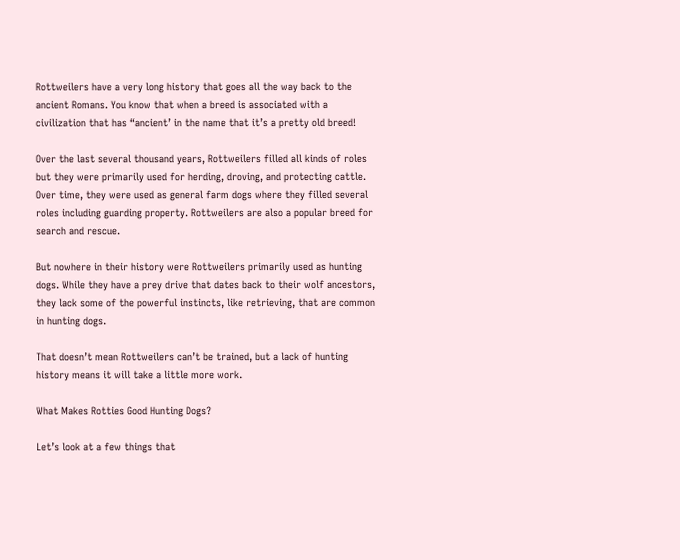Rottweilers have a very long history that goes all the way back to the ancient Romans. You know that when a breed is associated with a civilization that has “ancient’ in the name that it’s a pretty old breed!

Over the last several thousand years, Rottweilers filled all kinds of roles but they were primarily used for herding, droving, and protecting cattle. Over time, they were used as general farm dogs where they filled several roles including guarding property. Rottweilers are also a popular breed for search and rescue.

But nowhere in their history were Rottweilers primarily used as hunting dogs. While they have a prey drive that dates back to their wolf ancestors, they lack some of the powerful instincts, like retrieving, that are common in hunting dogs.

That doesn’t mean Rottweilers can’t be trained, but a lack of hunting history means it will take a little more work.

What Makes Rotties Good Hunting Dogs?

Let’s look at a few things that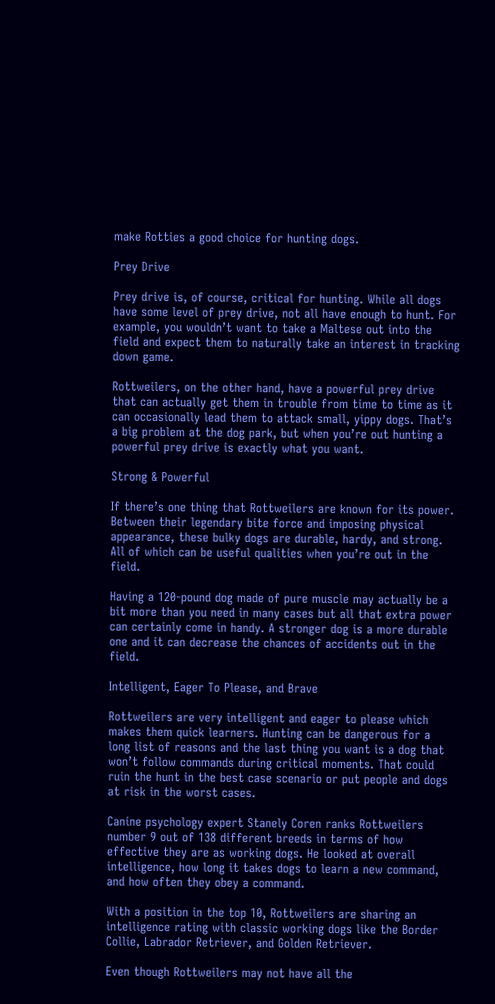make Rotties a good choice for hunting dogs.

Prey Drive

Prey drive is, of course, critical for hunting. While all dogs have some level of prey drive, not all have enough to hunt. For example, you wouldn’t want to take a Maltese out into the field and expect them to naturally take an interest in tracking down game.

Rottweilers, on the other hand, have a powerful prey drive that can actually get them in trouble from time to time as it can occasionally lead them to attack small, yippy dogs. That’s a big problem at the dog park, but when you’re out hunting a powerful prey drive is exactly what you want.

Strong & Powerful

If there’s one thing that Rottweilers are known for its power. Between their legendary bite force and imposing physical appearance, these bulky dogs are durable, hardy, and strong. All of which can be useful qualities when you’re out in the field.

Having a 120-pound dog made of pure muscle may actually be a bit more than you need in many cases but all that extra power can certainly come in handy. A stronger dog is a more durable one and it can decrease the chances of accidents out in the field.

Intelligent, Eager To Please, and Brave

Rottweilers are very intelligent and eager to please which makes them quick learners. Hunting can be dangerous for a long list of reasons and the last thing you want is a dog that won’t follow commands during critical moments. That could ruin the hunt in the best case scenario or put people and dogs at risk in the worst cases.

Canine psychology expert Stanely Coren ranks Rottweilers number 9 out of 138 different breeds in terms of how effective they are as working dogs. He looked at overall intelligence, how long it takes dogs to learn a new command, and how often they obey a command.

With a position in the top 10, Rottweilers are sharing an intelligence rating with classic working dogs like the Border Collie, Labrador Retriever, and Golden Retriever.

Even though Rottweilers may not have all the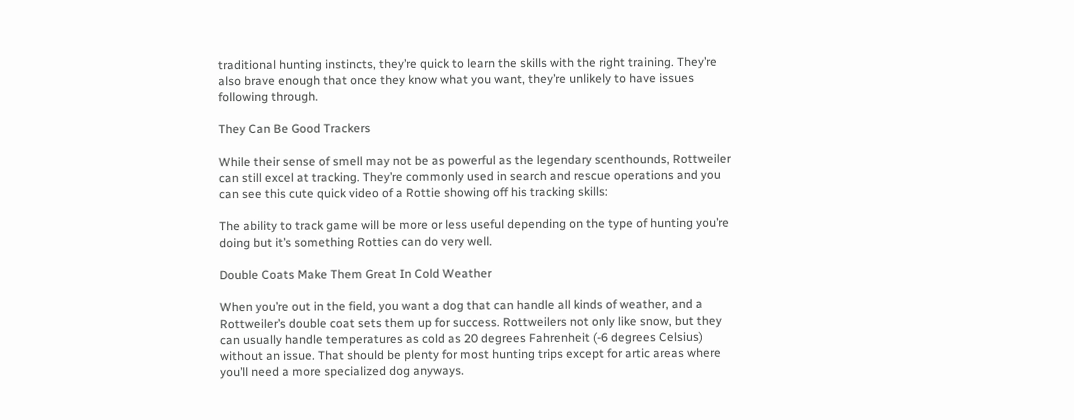traditional hunting instincts, they’re quick to learn the skills with the right training. They’re also brave enough that once they know what you want, they’re unlikely to have issues following through.

They Can Be Good Trackers

While their sense of smell may not be as powerful as the legendary scenthounds, Rottweiler can still excel at tracking. They’re commonly used in search and rescue operations and you can see this cute quick video of a Rottie showing off his tracking skills:

The ability to track game will be more or less useful depending on the type of hunting you’re doing but it’s something Rotties can do very well.

Double Coats Make Them Great In Cold Weather

When you’re out in the field, you want a dog that can handle all kinds of weather, and a Rottweiler’s double coat sets them up for success. Rottweilers not only like snow, but they can usually handle temperatures as cold as 20 degrees Fahrenheit (-6 degrees Celsius) without an issue. That should be plenty for most hunting trips except for artic areas where you’ll need a more specialized dog anyways.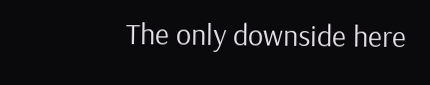The only downside here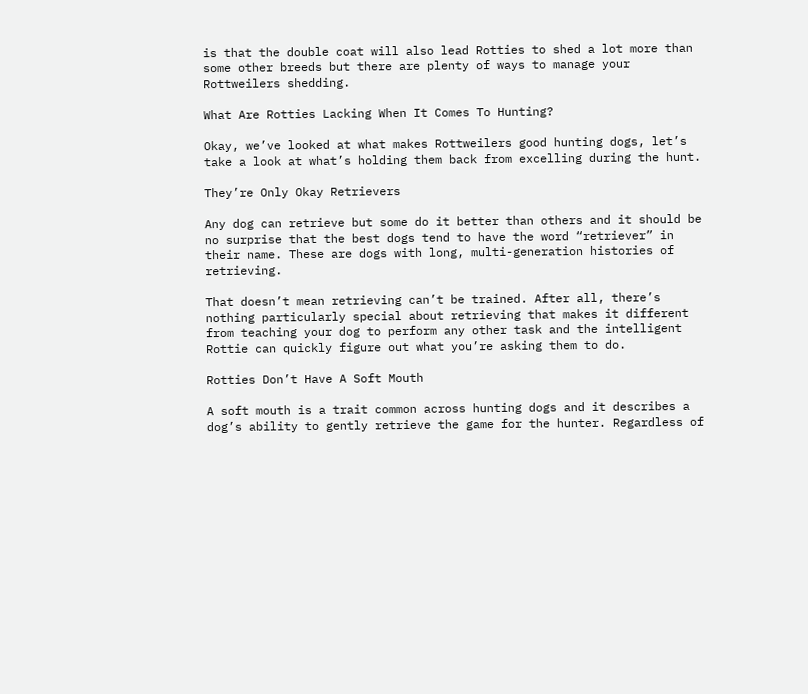is that the double coat will also lead Rotties to shed a lot more than some other breeds but there are plenty of ways to manage your Rottweilers shedding.

What Are Rotties Lacking When It Comes To Hunting?

Okay, we’ve looked at what makes Rottweilers good hunting dogs, let’s take a look at what’s holding them back from excelling during the hunt.

They’re Only Okay Retrievers

Any dog can retrieve but some do it better than others and it should be no surprise that the best dogs tend to have the word “retriever” in their name. These are dogs with long, multi-generation histories of retrieving.

That doesn’t mean retrieving can’t be trained. After all, there’s nothing particularly special about retrieving that makes it different from teaching your dog to perform any other task and the intelligent Rottie can quickly figure out what you’re asking them to do.

Rotties Don’t Have A Soft Mouth

A soft mouth is a trait common across hunting dogs and it describes a dog’s ability to gently retrieve the game for the hunter. Regardless of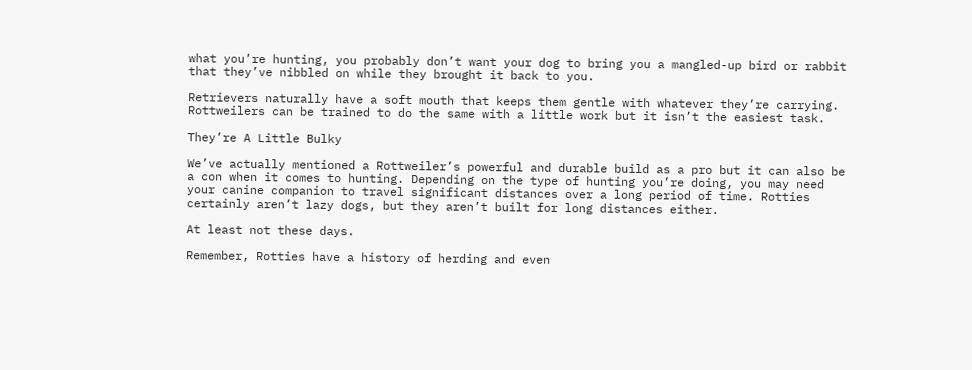what you’re hunting, you probably don’t want your dog to bring you a mangled-up bird or rabbit that they’ve nibbled on while they brought it back to you.

Retrievers naturally have a soft mouth that keeps them gentle with whatever they’re carrying. Rottweilers can be trained to do the same with a little work but it isn’t the easiest task.

They’re A Little Bulky

We’ve actually mentioned a Rottweiler’s powerful and durable build as a pro but it can also be a con when it comes to hunting. Depending on the type of hunting you’re doing, you may need your canine companion to travel significant distances over a long period of time. Rotties certainly aren’t lazy dogs, but they aren’t built for long distances either.

At least not these days.

Remember, Rotties have a history of herding and even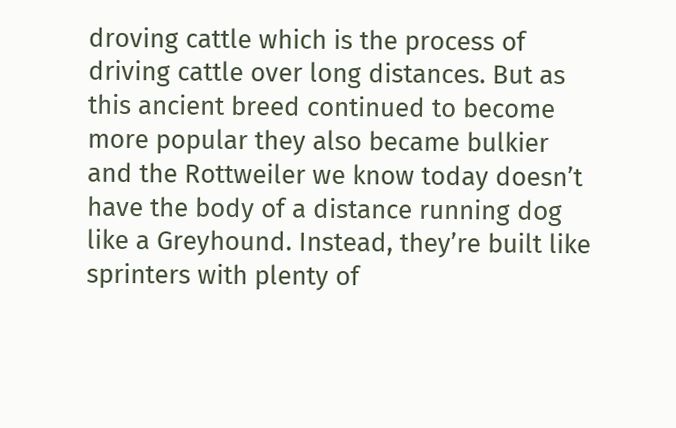droving cattle which is the process of driving cattle over long distances. But as this ancient breed continued to become more popular they also became bulkier and the Rottweiler we know today doesn’t have the body of a distance running dog like a Greyhound. Instead, they’re built like sprinters with plenty of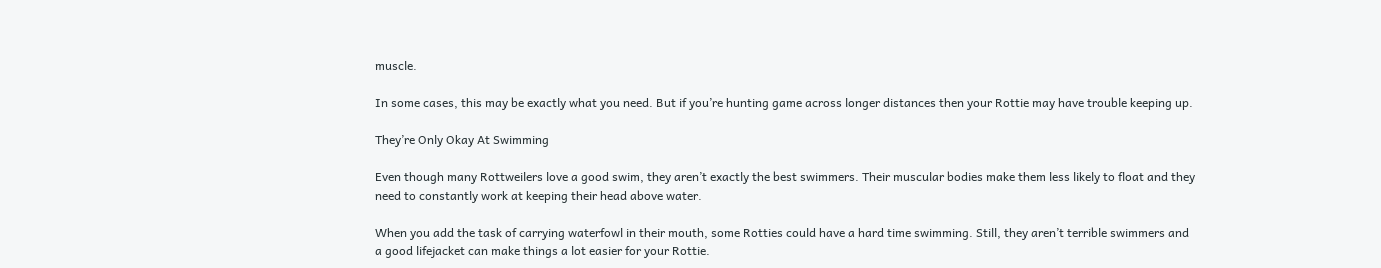muscle.

In some cases, this may be exactly what you need. But if you’re hunting game across longer distances then your Rottie may have trouble keeping up.

They’re Only Okay At Swimming

Even though many Rottweilers love a good swim, they aren’t exactly the best swimmers. Their muscular bodies make them less likely to float and they need to constantly work at keeping their head above water.

When you add the task of carrying waterfowl in their mouth, some Rotties could have a hard time swimming. Still, they aren’t terrible swimmers and a good lifejacket can make things a lot easier for your Rottie.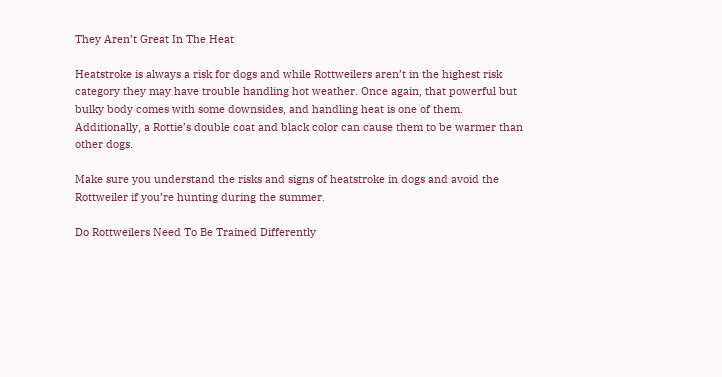They Aren’t Great In The Heat

Heatstroke is always a risk for dogs and while Rottweilers aren’t in the highest risk category they may have trouble handling hot weather. Once again, that powerful but bulky body comes with some downsides, and handling heat is one of them. Additionally, a Rottie’s double coat and black color can cause them to be warmer than other dogs.

Make sure you understand the risks and signs of heatstroke in dogs and avoid the Rottweiler if you’re hunting during the summer.

Do Rottweilers Need To Be Trained Differently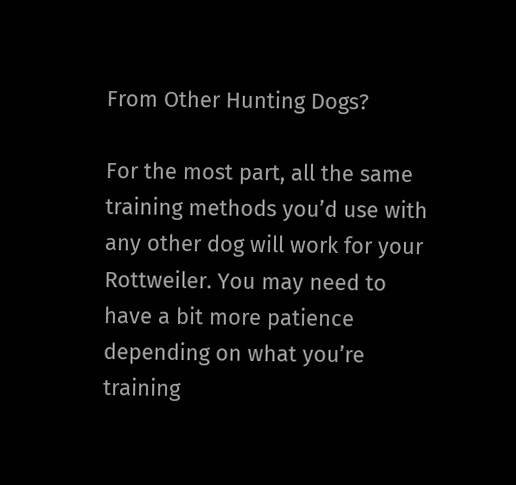From Other Hunting Dogs?

For the most part, all the same training methods you’d use with any other dog will work for your Rottweiler. You may need to have a bit more patience depending on what you’re training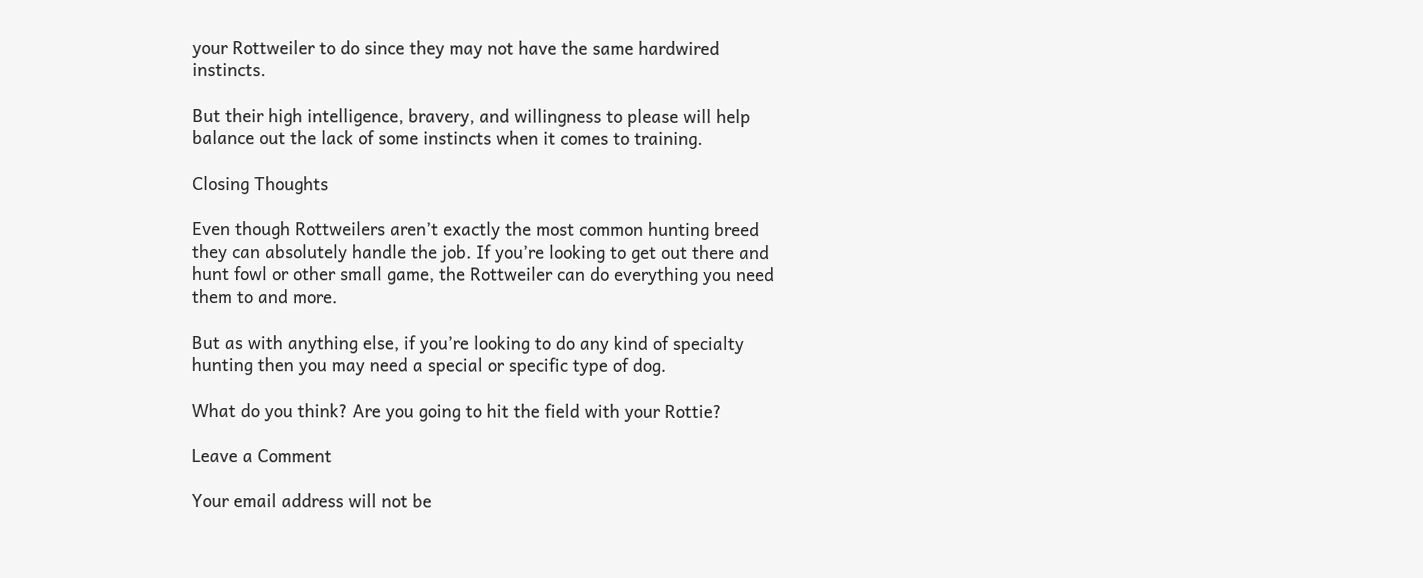your Rottweiler to do since they may not have the same hardwired instincts.

But their high intelligence, bravery, and willingness to please will help balance out the lack of some instincts when it comes to training.

Closing Thoughts

Even though Rottweilers aren’t exactly the most common hunting breed they can absolutely handle the job. If you’re looking to get out there and hunt fowl or other small game, the Rottweiler can do everything you need them to and more.

But as with anything else, if you’re looking to do any kind of specialty hunting then you may need a special or specific type of dog.

What do you think? Are you going to hit the field with your Rottie?

Leave a Comment

Your email address will not be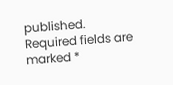published. Required fields are marked *